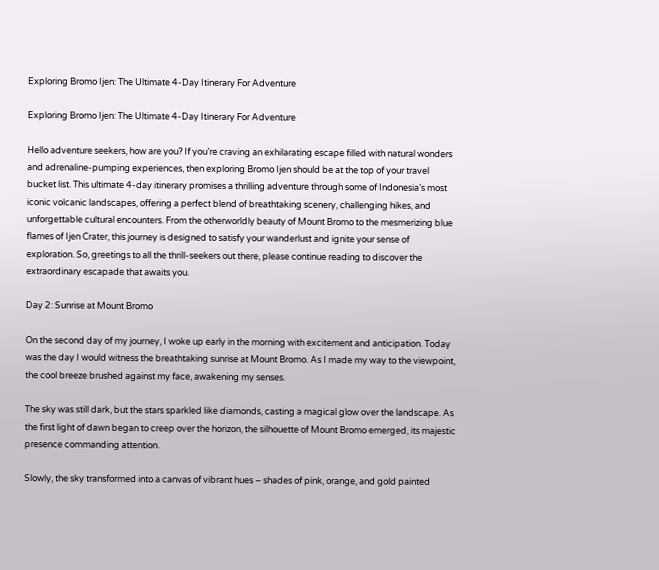Exploring Bromo Ijen: The Ultimate 4-Day Itinerary For Adventure

Exploring Bromo Ijen: The Ultimate 4-Day Itinerary For Adventure

Hello adventure seekers, how are you? If you’re craving an exhilarating escape filled with natural wonders and adrenaline-pumping experiences, then exploring Bromo Ijen should be at the top of your travel bucket list. This ultimate 4-day itinerary promises a thrilling adventure through some of Indonesia’s most iconic volcanic landscapes, offering a perfect blend of breathtaking scenery, challenging hikes, and unforgettable cultural encounters. From the otherworldly beauty of Mount Bromo to the mesmerizing blue flames of Ijen Crater, this journey is designed to satisfy your wanderlust and ignite your sense of exploration. So, greetings to all the thrill-seekers out there, please continue reading to discover the extraordinary escapade that awaits you.

Day 2: Sunrise at Mount Bromo

On the second day of my journey, I woke up early in the morning with excitement and anticipation. Today was the day I would witness the breathtaking sunrise at Mount Bromo. As I made my way to the viewpoint, the cool breeze brushed against my face, awakening my senses.

The sky was still dark, but the stars sparkled like diamonds, casting a magical glow over the landscape. As the first light of dawn began to creep over the horizon, the silhouette of Mount Bromo emerged, its majestic presence commanding attention.

Slowly, the sky transformed into a canvas of vibrant hues – shades of pink, orange, and gold painted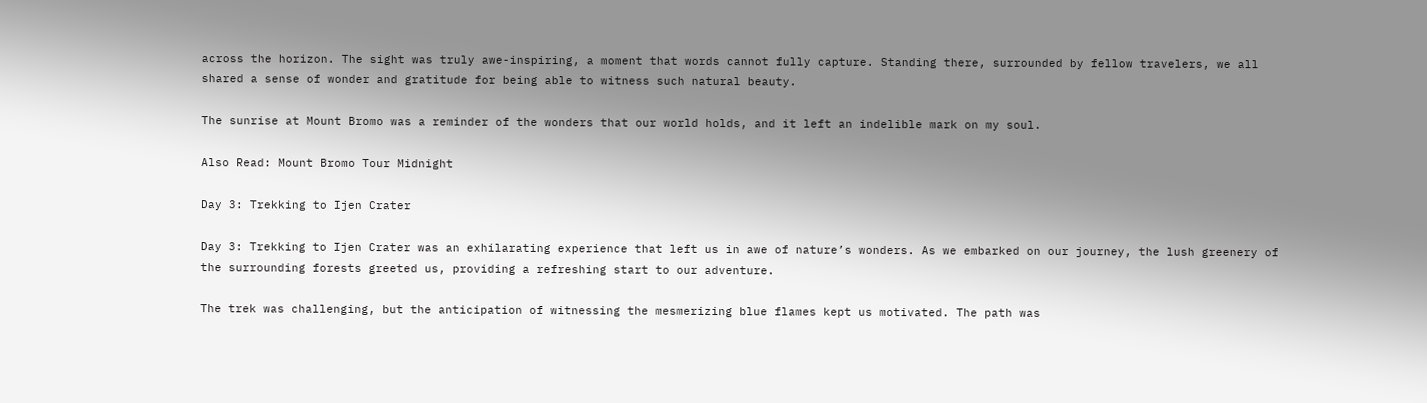across the horizon. The sight was truly awe-inspiring, a moment that words cannot fully capture. Standing there, surrounded by fellow travelers, we all shared a sense of wonder and gratitude for being able to witness such natural beauty.

The sunrise at Mount Bromo was a reminder of the wonders that our world holds, and it left an indelible mark on my soul.

Also Read: Mount Bromo Tour Midnight

Day 3: Trekking to Ijen Crater

Day 3: Trekking to Ijen Crater was an exhilarating experience that left us in awe of nature’s wonders. As we embarked on our journey, the lush greenery of the surrounding forests greeted us, providing a refreshing start to our adventure.

The trek was challenging, but the anticipation of witnessing the mesmerizing blue flames kept us motivated. The path was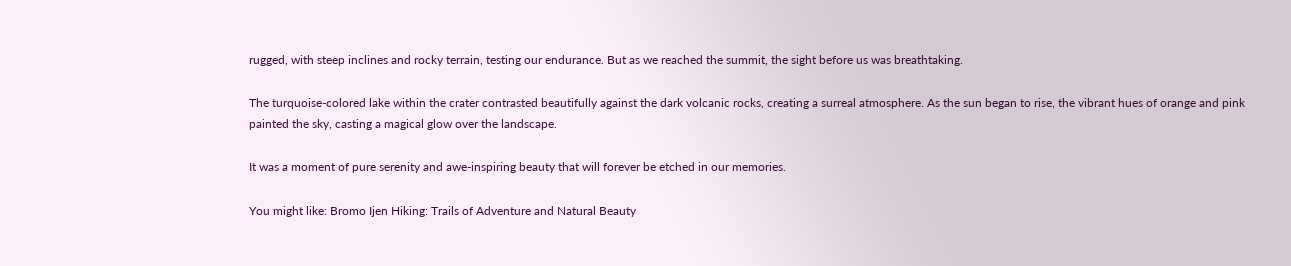rugged, with steep inclines and rocky terrain, testing our endurance. But as we reached the summit, the sight before us was breathtaking.

The turquoise-colored lake within the crater contrasted beautifully against the dark volcanic rocks, creating a surreal atmosphere. As the sun began to rise, the vibrant hues of orange and pink painted the sky, casting a magical glow over the landscape.

It was a moment of pure serenity and awe-inspiring beauty that will forever be etched in our memories.

You might like: Bromo Ijen Hiking: Trails of Adventure and Natural Beauty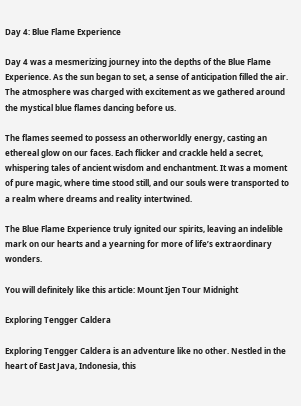Day 4: Blue Flame Experience

Day 4 was a mesmerizing journey into the depths of the Blue Flame Experience. As the sun began to set, a sense of anticipation filled the air. The atmosphere was charged with excitement as we gathered around the mystical blue flames dancing before us.

The flames seemed to possess an otherworldly energy, casting an ethereal glow on our faces. Each flicker and crackle held a secret, whispering tales of ancient wisdom and enchantment. It was a moment of pure magic, where time stood still, and our souls were transported to a realm where dreams and reality intertwined.

The Blue Flame Experience truly ignited our spirits, leaving an indelible mark on our hearts and a yearning for more of life’s extraordinary wonders.

You will definitely like this article: Mount Ijen Tour Midnight

Exploring Tengger Caldera

Exploring Tengger Caldera is an adventure like no other. Nestled in the heart of East Java, Indonesia, this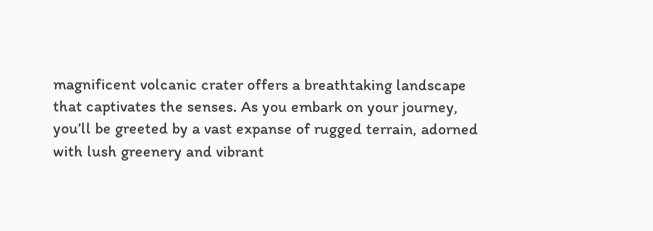magnificent volcanic crater offers a breathtaking landscape that captivates the senses. As you embark on your journey, you’ll be greeted by a vast expanse of rugged terrain, adorned with lush greenery and vibrant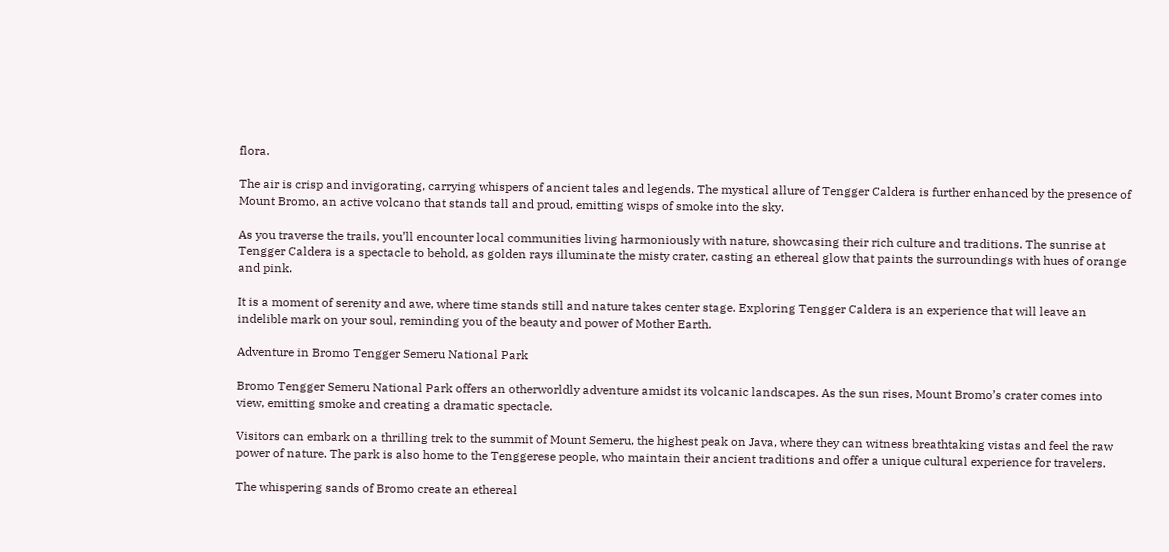flora.

The air is crisp and invigorating, carrying whispers of ancient tales and legends. The mystical allure of Tengger Caldera is further enhanced by the presence of Mount Bromo, an active volcano that stands tall and proud, emitting wisps of smoke into the sky.

As you traverse the trails, you’ll encounter local communities living harmoniously with nature, showcasing their rich culture and traditions. The sunrise at Tengger Caldera is a spectacle to behold, as golden rays illuminate the misty crater, casting an ethereal glow that paints the surroundings with hues of orange and pink.

It is a moment of serenity and awe, where time stands still and nature takes center stage. Exploring Tengger Caldera is an experience that will leave an indelible mark on your soul, reminding you of the beauty and power of Mother Earth.

Adventure in Bromo Tengger Semeru National Park

Bromo Tengger Semeru National Park offers an otherworldly adventure amidst its volcanic landscapes. As the sun rises, Mount Bromo’s crater comes into view, emitting smoke and creating a dramatic spectacle.

Visitors can embark on a thrilling trek to the summit of Mount Semeru, the highest peak on Java, where they can witness breathtaking vistas and feel the raw power of nature. The park is also home to the Tenggerese people, who maintain their ancient traditions and offer a unique cultural experience for travelers.

The whispering sands of Bromo create an ethereal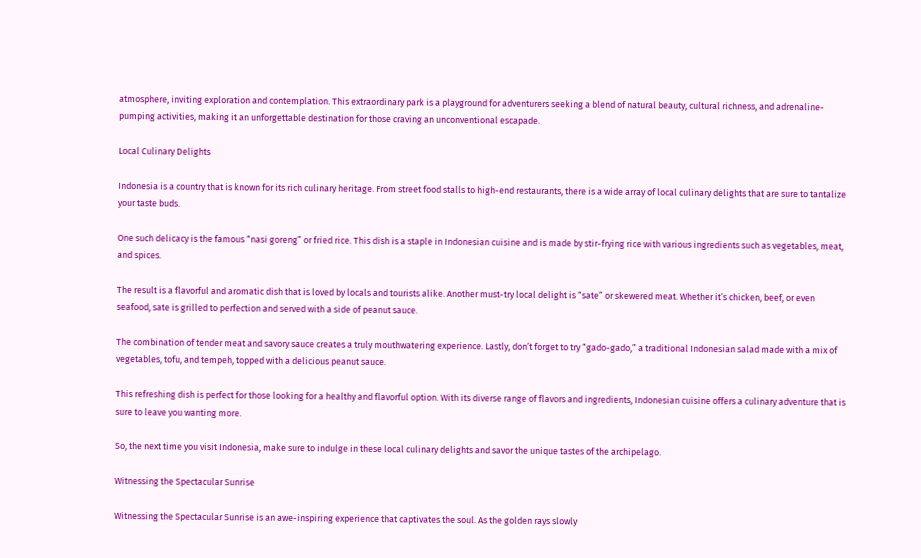atmosphere, inviting exploration and contemplation. This extraordinary park is a playground for adventurers seeking a blend of natural beauty, cultural richness, and adrenaline-pumping activities, making it an unforgettable destination for those craving an unconventional escapade.

Local Culinary Delights

Indonesia is a country that is known for its rich culinary heritage. From street food stalls to high-end restaurants, there is a wide array of local culinary delights that are sure to tantalize your taste buds.

One such delicacy is the famous “nasi goreng” or fried rice. This dish is a staple in Indonesian cuisine and is made by stir-frying rice with various ingredients such as vegetables, meat, and spices.

The result is a flavorful and aromatic dish that is loved by locals and tourists alike. Another must-try local delight is “sate” or skewered meat. Whether it’s chicken, beef, or even seafood, sate is grilled to perfection and served with a side of peanut sauce.

The combination of tender meat and savory sauce creates a truly mouthwatering experience. Lastly, don’t forget to try “gado-gado,” a traditional Indonesian salad made with a mix of vegetables, tofu, and tempeh, topped with a delicious peanut sauce.

This refreshing dish is perfect for those looking for a healthy and flavorful option. With its diverse range of flavors and ingredients, Indonesian cuisine offers a culinary adventure that is sure to leave you wanting more.

So, the next time you visit Indonesia, make sure to indulge in these local culinary delights and savor the unique tastes of the archipelago.

Witnessing the Spectacular Sunrise

Witnessing the Spectacular Sunrise is an awe-inspiring experience that captivates the soul. As the golden rays slowly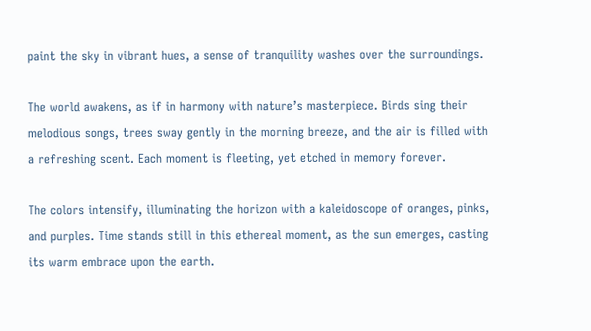paint the sky in vibrant hues, a sense of tranquility washes over the surroundings.

The world awakens, as if in harmony with nature’s masterpiece. Birds sing their melodious songs, trees sway gently in the morning breeze, and the air is filled with a refreshing scent. Each moment is fleeting, yet etched in memory forever.

The colors intensify, illuminating the horizon with a kaleidoscope of oranges, pinks, and purples. Time stands still in this ethereal moment, as the sun emerges, casting its warm embrace upon the earth.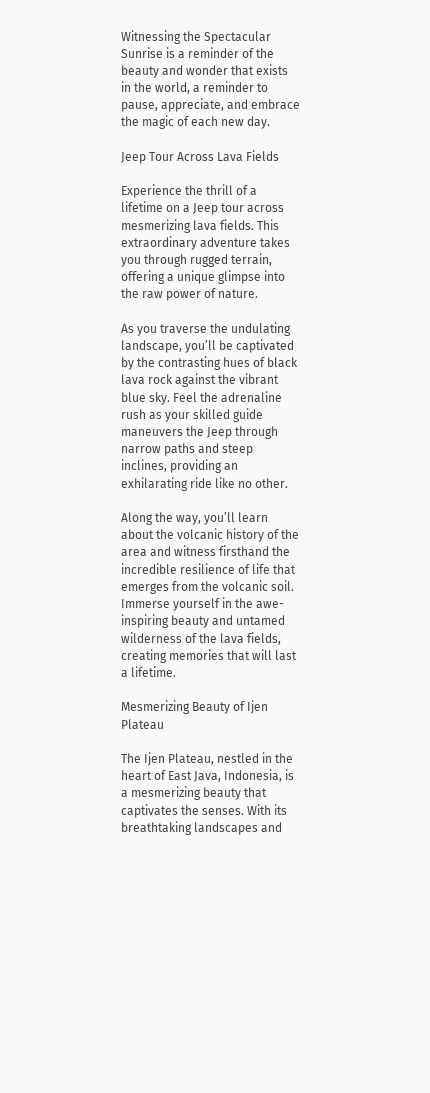Witnessing the Spectacular Sunrise is a reminder of the beauty and wonder that exists in the world, a reminder to pause, appreciate, and embrace the magic of each new day.

Jeep Tour Across Lava Fields

Experience the thrill of a lifetime on a Jeep tour across mesmerizing lava fields. This extraordinary adventure takes you through rugged terrain, offering a unique glimpse into the raw power of nature.

As you traverse the undulating landscape, you’ll be captivated by the contrasting hues of black lava rock against the vibrant blue sky. Feel the adrenaline rush as your skilled guide maneuvers the Jeep through narrow paths and steep inclines, providing an exhilarating ride like no other.

Along the way, you’ll learn about the volcanic history of the area and witness firsthand the incredible resilience of life that emerges from the volcanic soil. Immerse yourself in the awe-inspiring beauty and untamed wilderness of the lava fields, creating memories that will last a lifetime.

Mesmerizing Beauty of Ijen Plateau

The Ijen Plateau, nestled in the heart of East Java, Indonesia, is a mesmerizing beauty that captivates the senses. With its breathtaking landscapes and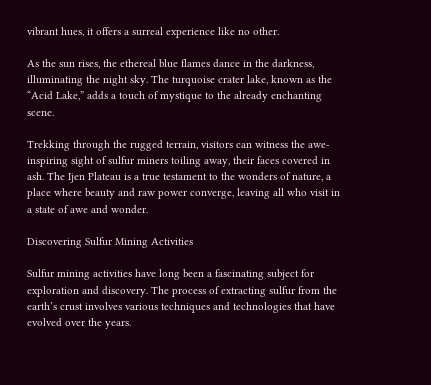vibrant hues, it offers a surreal experience like no other.

As the sun rises, the ethereal blue flames dance in the darkness, illuminating the night sky. The turquoise crater lake, known as the “Acid Lake,” adds a touch of mystique to the already enchanting scene.

Trekking through the rugged terrain, visitors can witness the awe-inspiring sight of sulfur miners toiling away, their faces covered in ash. The Ijen Plateau is a true testament to the wonders of nature, a place where beauty and raw power converge, leaving all who visit in a state of awe and wonder.

Discovering Sulfur Mining Activities

Sulfur mining activities have long been a fascinating subject for exploration and discovery. The process of extracting sulfur from the earth’s crust involves various techniques and technologies that have evolved over the years.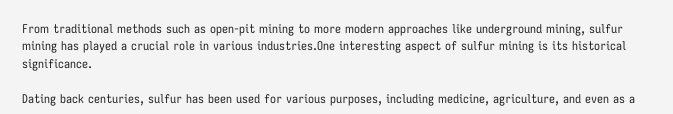From traditional methods such as open-pit mining to more modern approaches like underground mining, sulfur mining has played a crucial role in various industries.One interesting aspect of sulfur mining is its historical significance.

Dating back centuries, sulfur has been used for various purposes, including medicine, agriculture, and even as a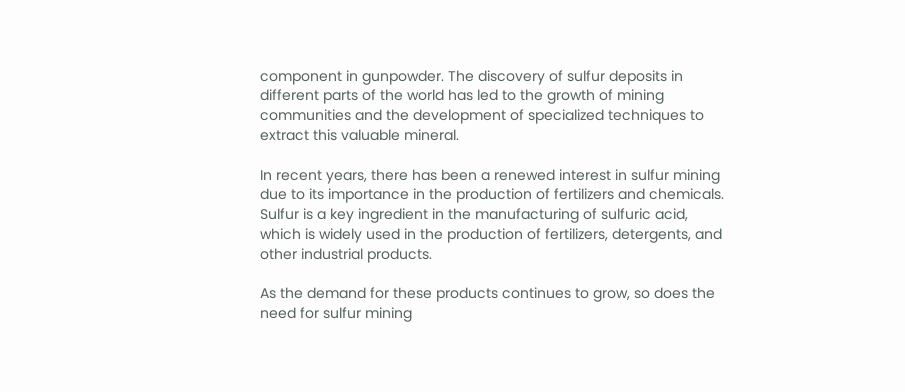component in gunpowder. The discovery of sulfur deposits in different parts of the world has led to the growth of mining communities and the development of specialized techniques to extract this valuable mineral.

In recent years, there has been a renewed interest in sulfur mining due to its importance in the production of fertilizers and chemicals. Sulfur is a key ingredient in the manufacturing of sulfuric acid, which is widely used in the production of fertilizers, detergents, and other industrial products.

As the demand for these products continues to grow, so does the need for sulfur mining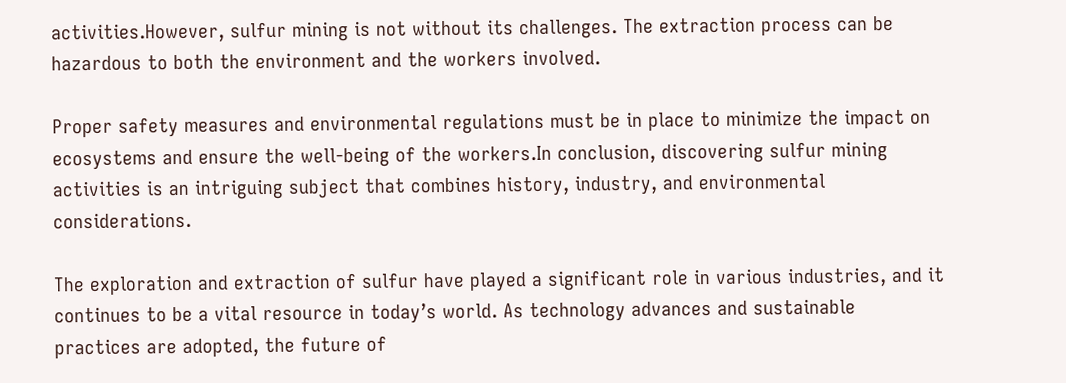activities.However, sulfur mining is not without its challenges. The extraction process can be hazardous to both the environment and the workers involved.

Proper safety measures and environmental regulations must be in place to minimize the impact on ecosystems and ensure the well-being of the workers.In conclusion, discovering sulfur mining activities is an intriguing subject that combines history, industry, and environmental considerations.

The exploration and extraction of sulfur have played a significant role in various industries, and it continues to be a vital resource in today’s world. As technology advances and sustainable practices are adopted, the future of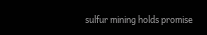sulfur mining holds promise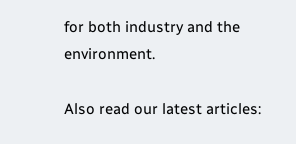for both industry and the environment.

Also read our latest articles: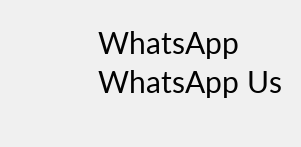WhatsApp WhatsApp Us